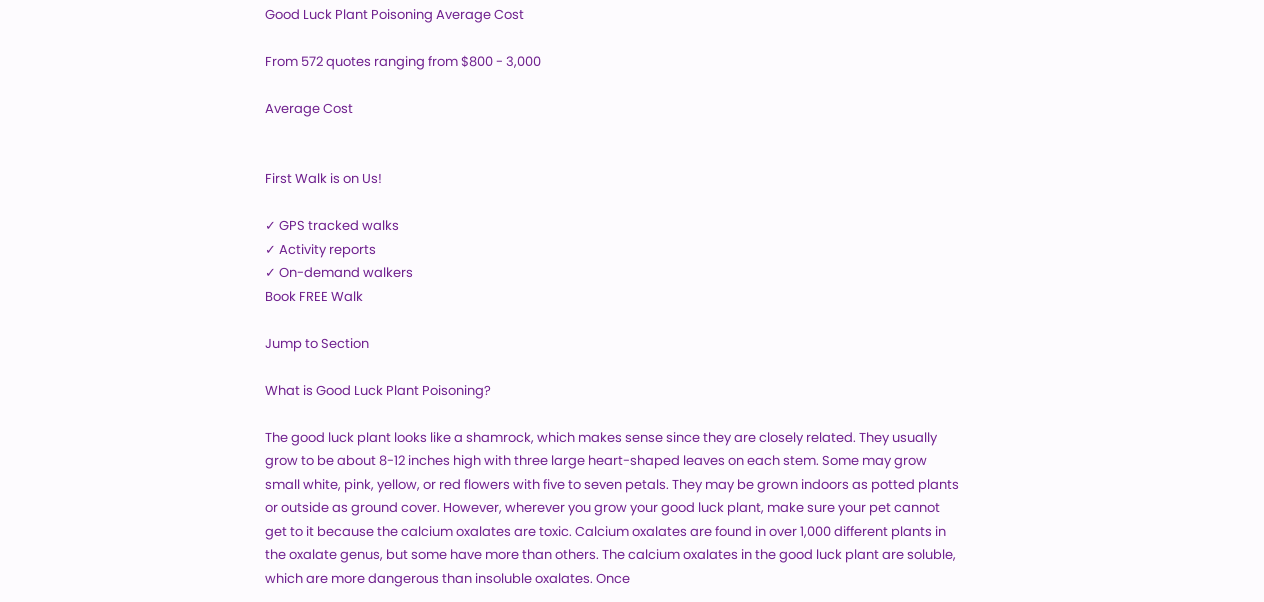Good Luck Plant Poisoning Average Cost

From 572 quotes ranging from $800 - 3,000

Average Cost


First Walk is on Us!

✓ GPS tracked walks
✓ Activity reports
✓ On-demand walkers
Book FREE Walk

Jump to Section

What is Good Luck Plant Poisoning?

The good luck plant looks like a shamrock, which makes sense since they are closely related. They usually grow to be about 8-12 inches high with three large heart-shaped leaves on each stem. Some may grow small white, pink, yellow, or red flowers with five to seven petals. They may be grown indoors as potted plants or outside as ground cover. However, wherever you grow your good luck plant, make sure your pet cannot get to it because the calcium oxalates are toxic. Calcium oxalates are found in over 1,000 different plants in the oxalate genus, but some have more than others. The calcium oxalates in the good luck plant are soluble, which are more dangerous than insoluble oxalates. Once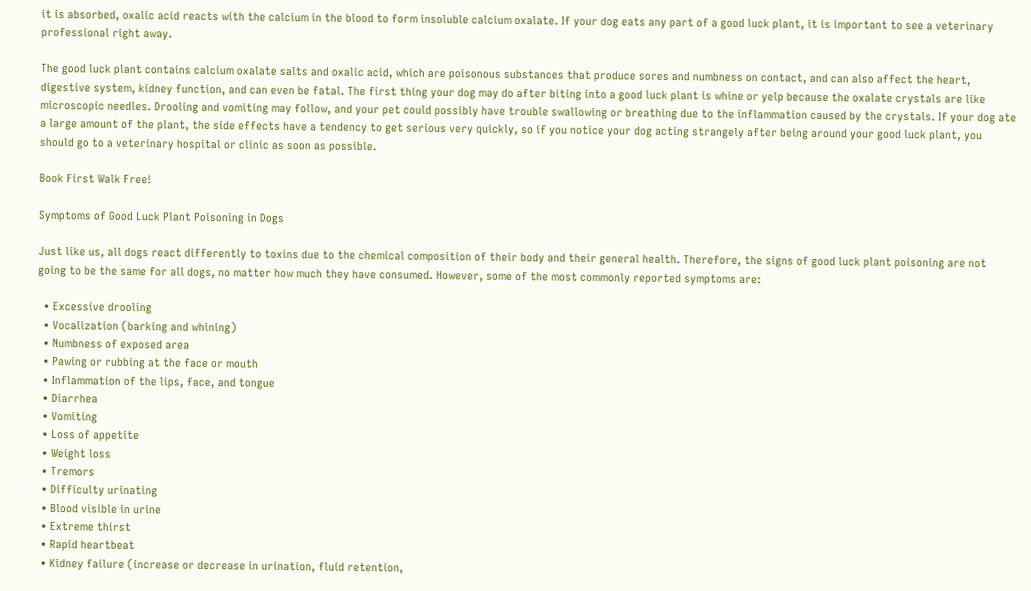it is absorbed, oxalic acid reacts with the calcium in the blood to form insoluble calcium oxalate. If your dog eats any part of a good luck plant, it is important to see a veterinary professional right away.

The good luck plant contains calcium oxalate salts and oxalic acid, which are poisonous substances that produce sores and numbness on contact, and can also affect the heart, digestive system, kidney function, and can even be fatal. The first thing your dog may do after biting into a good luck plant is whine or yelp because the oxalate crystals are like microscopic needles. Drooling and vomiting may follow, and your pet could possibly have trouble swallowing or breathing due to the inflammation caused by the crystals. If your dog ate a large amount of the plant, the side effects have a tendency to get serious very quickly, so if you notice your dog acting strangely after being around your good luck plant, you should go to a veterinary hospital or clinic as soon as possible.

Book First Walk Free!

Symptoms of Good Luck Plant Poisoning in Dogs

Just like us, all dogs react differently to toxins due to the chemical composition of their body and their general health. Therefore, the signs of good luck plant poisoning are not going to be the same for all dogs, no matter how much they have consumed. However, some of the most commonly reported symptoms are:

  • Excessive drooling
  • Vocalization (barking and whining)
  • Numbness of exposed area
  • Pawing or rubbing at the face or mouth
  • Inflammation of the lips, face, and tongue
  • Diarrhea
  • Vomiting
  • Loss of appetite
  • Weight loss
  • Tremors
  • Difficulty urinating
  • Blood visible in urine
  • Extreme thirst
  • Rapid heartbeat
  • Kidney failure (increase or decrease in urination, fluid retention,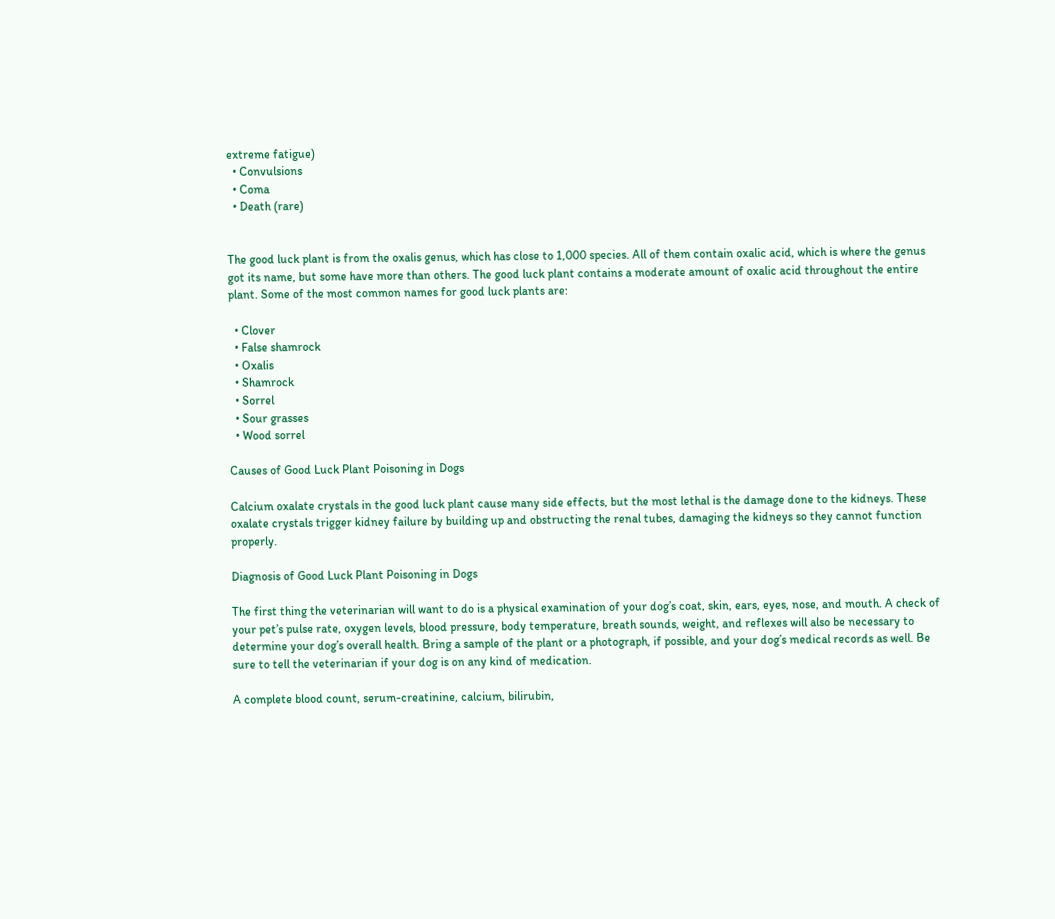extreme fatigue)
  • Convulsions
  • Coma
  • Death (rare)


The good luck plant is from the oxalis genus, which has close to 1,000 species. All of them contain oxalic acid, which is where the genus got its name, but some have more than others. The good luck plant contains a moderate amount of oxalic acid throughout the entire plant. Some of the most common names for good luck plants are:

  • Clover
  • False shamrock
  • Oxalis
  • Shamrock
  • Sorrel
  • Sour grasses
  • Wood sorrel

Causes of Good Luck Plant Poisoning in Dogs

Calcium oxalate crystals in the good luck plant cause many side effects, but the most lethal is the damage done to the kidneys. These oxalate crystals trigger kidney failure by building up and obstructing the renal tubes, damaging the kidneys so they cannot function properly.

Diagnosis of Good Luck Plant Poisoning in Dogs

The first thing the veterinarian will want to do is a physical examination of your dog’s coat, skin, ears, eyes, nose, and mouth. A check of your pet’s pulse rate, oxygen levels, blood pressure, body temperature, breath sounds, weight, and reflexes will also be necessary to determine your dog’s overall health. Bring a sample of the plant or a photograph, if possible, and your dog’s medical records as well. Be sure to tell the veterinarian if your dog is on any kind of medication.

A complete blood count, serum-creatinine, calcium, bilirubin,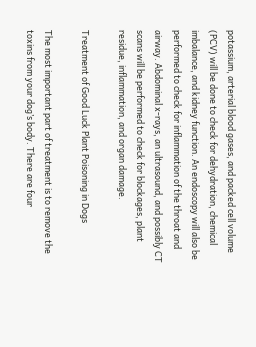potassium, arterial blood gases, and packed cell volume (PCV) will be done to check for dehydration, chemical imbalance, and kidney function. An endoscopy will also be performed to check for inflammation of the throat and airway. Abdominal x-rays, an ultrasound, and possibly CT scans will be performed to check for blockages, plant residue, inflammation, and organ damage.

Treatment of Good Luck Plant Poisoning in Dogs

The most important part of treatment is to remove the toxins from your dog’s body. There are four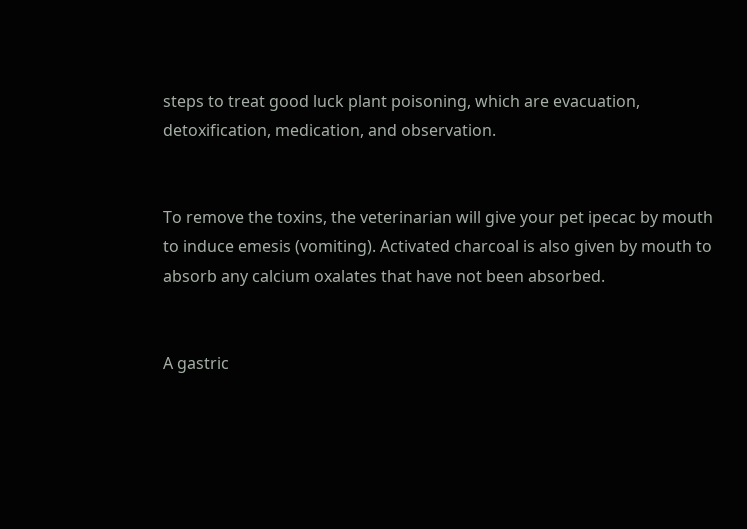steps to treat good luck plant poisoning, which are evacuation, detoxification, medication, and observation.


To remove the toxins, the veterinarian will give your pet ipecac by mouth to induce emesis (vomiting). Activated charcoal is also given by mouth to absorb any calcium oxalates that have not been absorbed.


A gastric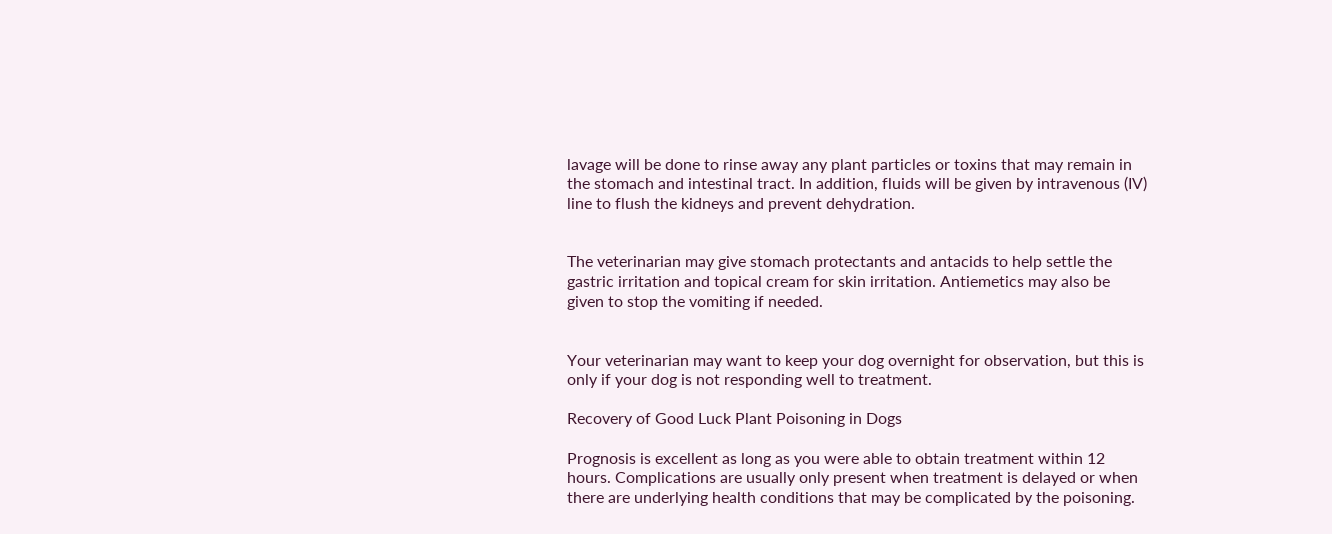lavage will be done to rinse away any plant particles or toxins that may remain in the stomach and intestinal tract. In addition, fluids will be given by intravenous (IV) line to flush the kidneys and prevent dehydration.


The veterinarian may give stomach protectants and antacids to help settle the gastric irritation and topical cream for skin irritation. Antiemetics may also be given to stop the vomiting if needed.


Your veterinarian may want to keep your dog overnight for observation, but this is only if your dog is not responding well to treatment.

Recovery of Good Luck Plant Poisoning in Dogs

Prognosis is excellent as long as you were able to obtain treatment within 12 hours. Complications are usually only present when treatment is delayed or when there are underlying health conditions that may be complicated by the poisoning.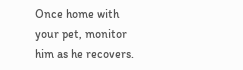Once home with your pet, monitor him as he recovers.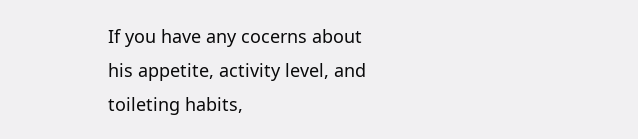If you have any cocerns about his appetite, activity level, and toileting habits,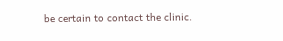be certain to contact the clinic.